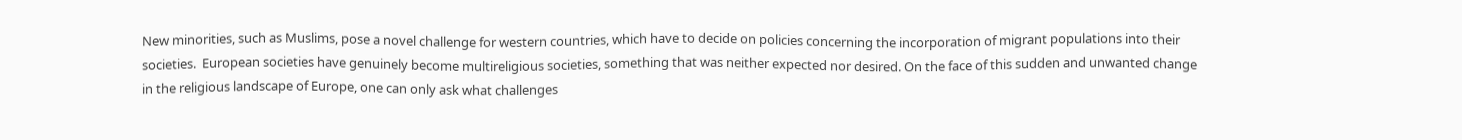New minorities, such as Muslims, pose a novel challenge for western countries, which have to decide on policies concerning the incorporation of migrant populations into their societies.  European societies have genuinely become multireligious societies, something that was neither expected nor desired. On the face of this sudden and unwanted change in the religious landscape of Europe, one can only ask what challenges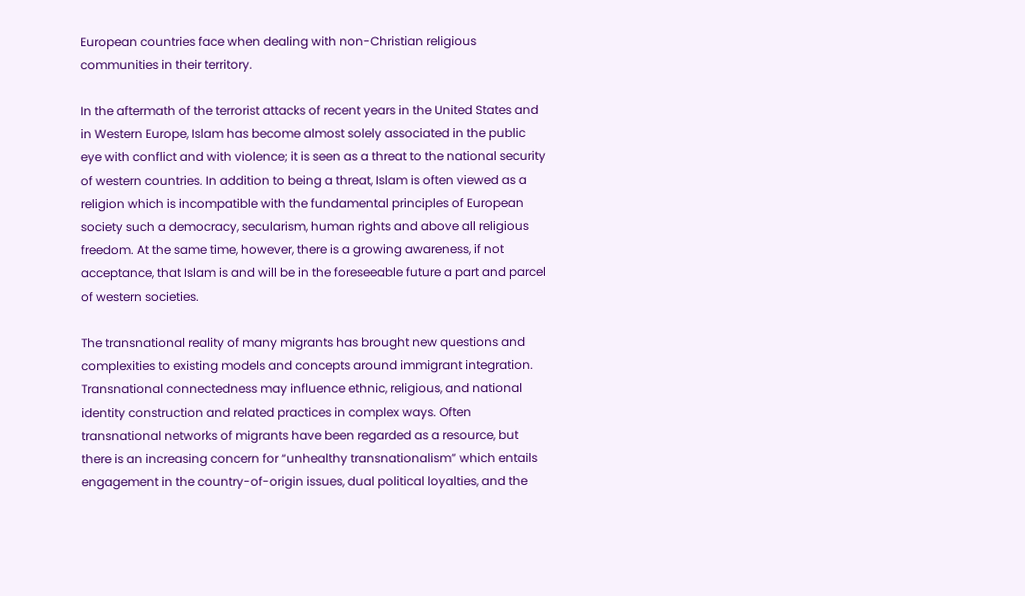European countries face when dealing with non-Christian religious communities in their territory.

In the aftermath of the terrorist attacks of recent years in the United States and in Western Europe, Islam has become almost solely associated in the public eye with conflict and with violence; it is seen as a threat to the national security of western countries. In addition to being a threat, Islam is often viewed as a religion which is incompatible with the fundamental principles of European society such a democracy, secularism, human rights and above all religious freedom. At the same time, however, there is a growing awareness, if not acceptance, that Islam is and will be in the foreseeable future a part and parcel of western societies.

The transnational reality of many migrants has brought new questions and complexities to existing models and concepts around immigrant integration. Transnational connectedness may influence ethnic, religious, and national identity construction and related practices in complex ways. Often transnational networks of migrants have been regarded as a resource, but there is an increasing concern for “unhealthy transnationalism” which entails engagement in the country-of-origin issues, dual political loyalties, and the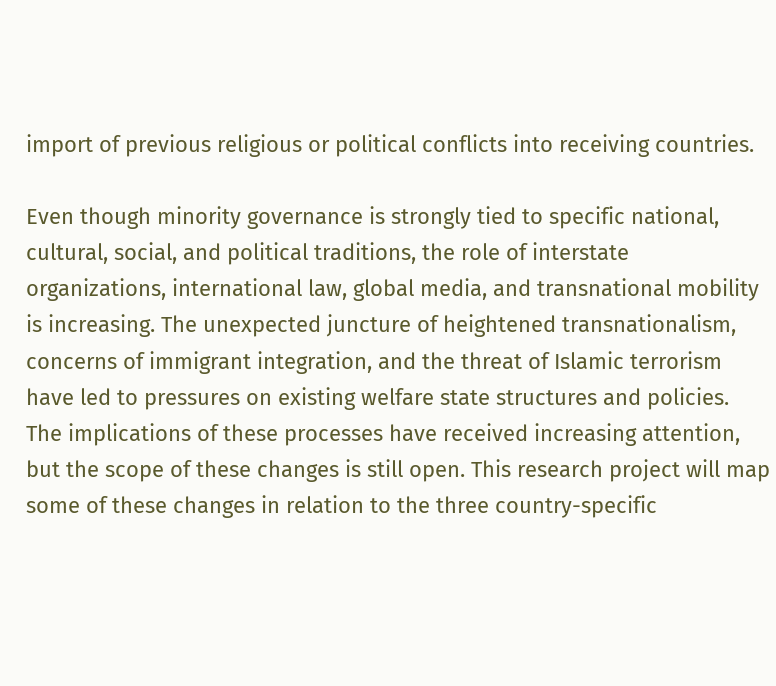import of previous religious or political conflicts into receiving countries.

Even though minority governance is strongly tied to specific national, cultural, social, and political traditions, the role of interstate organizations, international law, global media, and transnational mobility is increasing. The unexpected juncture of heightened transnationalism, concerns of immigrant integration, and the threat of Islamic terrorism have led to pressures on existing welfare state structures and policies. The implications of these processes have received increasing attention, but the scope of these changes is still open. This research project will map some of these changes in relation to the three country-specific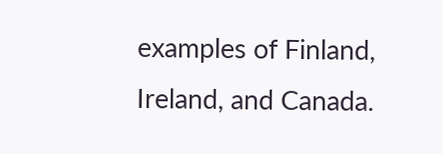examples of Finland, Ireland, and Canada.